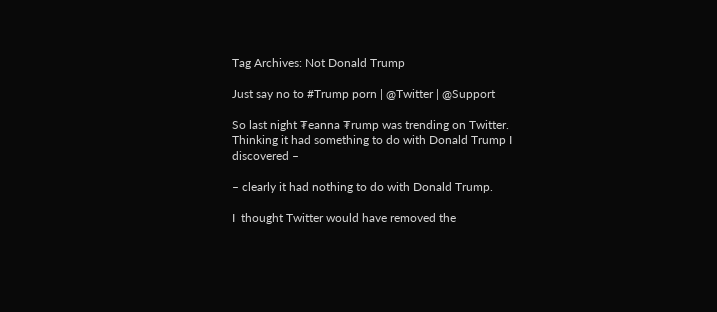Tag Archives: Not Donald Trump

Just say no to #Trump porn | @Twitter | @Support

So last night ₮eanna ₮rump was trending on Twitter.  Thinking it had something to do with Donald Trump I discovered –

– clearly it had nothing to do with Donald Trump.

I  thought Twitter would have removed the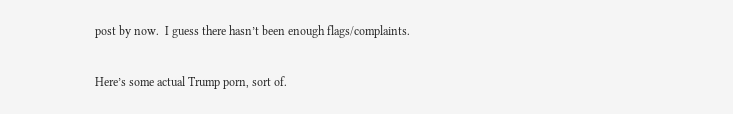post by now.  I guess there hasn’t been enough flags/complaints.

Here’s some actual Trump porn, sort of.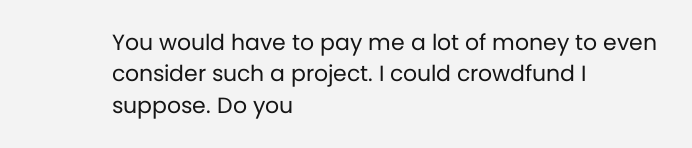You would have to pay me a lot of money to even consider such a project. I could crowdfund I suppose. Do you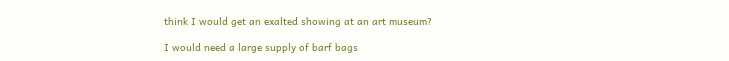think I would get an exalted showing at an art museum?

I would need a large supply of barf bags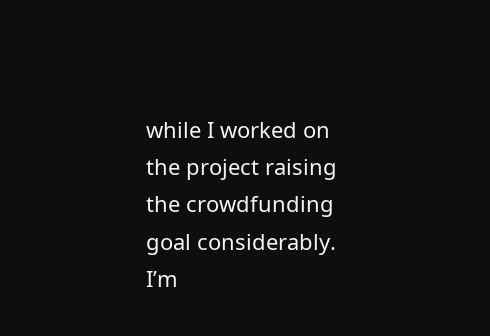while I worked on the project raising the crowdfunding goal considerably. I’m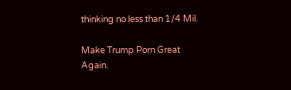thinking no less than 1/4 Mil.

Make Trump Porn Great Again.